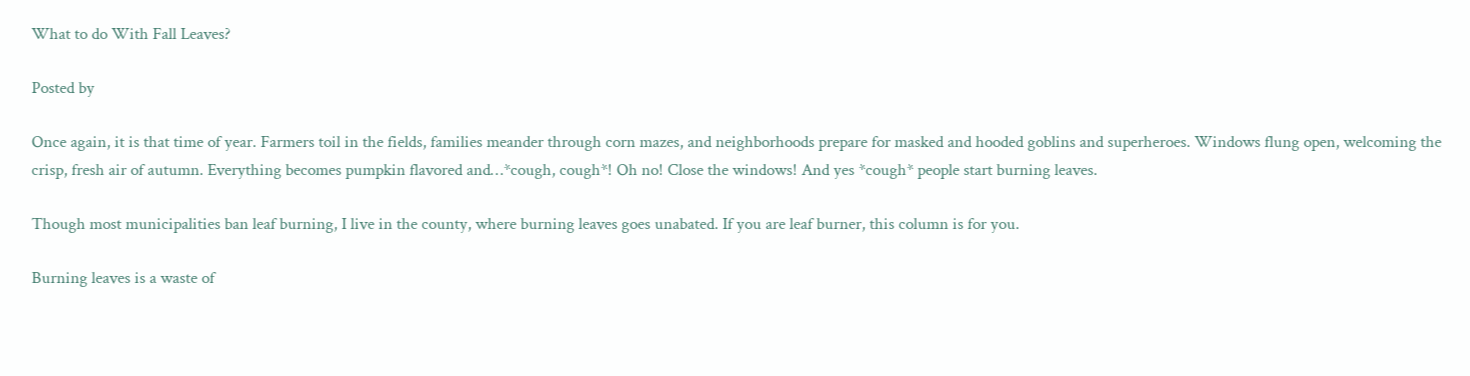What to do With Fall Leaves?

Posted by

Once again, it is that time of year. Farmers toil in the fields, families meander through corn mazes, and neighborhoods prepare for masked and hooded goblins and superheroes. Windows flung open, welcoming the crisp, fresh air of autumn. Everything becomes pumpkin flavored and…*cough, cough*! Oh no! Close the windows! And yes *cough* people start burning leaves.

Though most municipalities ban leaf burning, I live in the county, where burning leaves goes unabated. If you are leaf burner, this column is for you.

Burning leaves is a waste of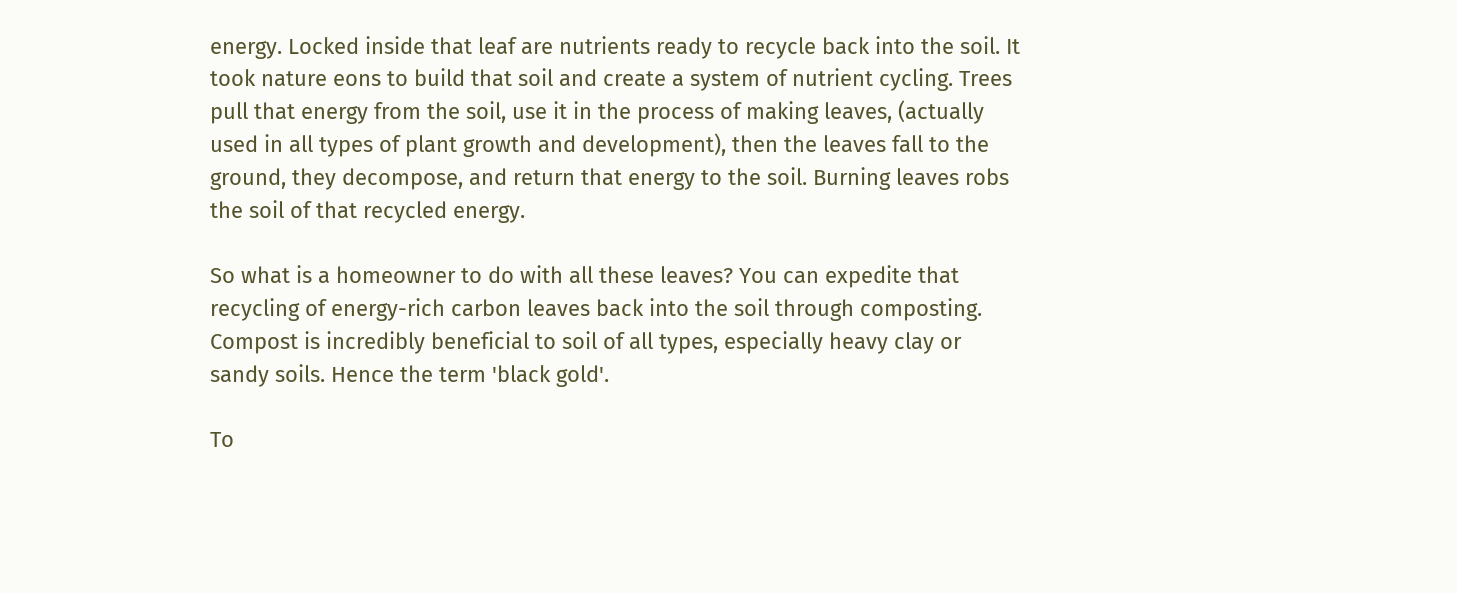energy. Locked inside that leaf are nutrients ready to recycle back into the soil. It took nature eons to build that soil and create a system of nutrient cycling. Trees pull that energy from the soil, use it in the process of making leaves, (actually used in all types of plant growth and development), then the leaves fall to the ground, they decompose, and return that energy to the soil. Burning leaves robs the soil of that recycled energy.

So what is a homeowner to do with all these leaves? You can expedite that recycling of energy-rich carbon leaves back into the soil through composting. Compost is incredibly beneficial to soil of all types, especially heavy clay or sandy soils. Hence the term 'black gold'.

To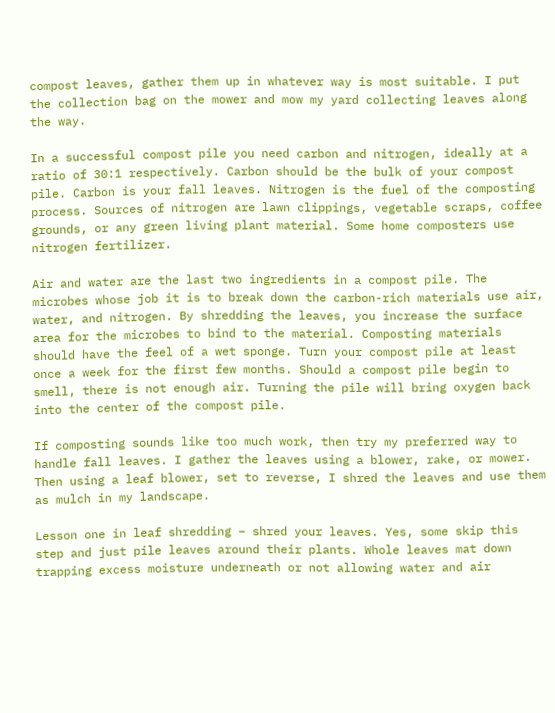compost leaves, gather them up in whatever way is most suitable. I put the collection bag on the mower and mow my yard collecting leaves along the way.

In a successful compost pile you need carbon and nitrogen, ideally at a ratio of 30:1 respectively. Carbon should be the bulk of your compost pile. Carbon is your fall leaves. Nitrogen is the fuel of the composting process. Sources of nitrogen are lawn clippings, vegetable scraps, coffee grounds, or any green living plant material. Some home composters use nitrogen fertilizer.

Air and water are the last two ingredients in a compost pile. The microbes whose job it is to break down the carbon-rich materials use air, water, and nitrogen. By shredding the leaves, you increase the surface area for the microbes to bind to the material. Composting materials should have the feel of a wet sponge. Turn your compost pile at least once a week for the first few months. Should a compost pile begin to smell, there is not enough air. Turning the pile will bring oxygen back into the center of the compost pile.

If composting sounds like too much work, then try my preferred way to handle fall leaves. I gather the leaves using a blower, rake, or mower. Then using a leaf blower, set to reverse, I shred the leaves and use them as mulch in my landscape.

Lesson one in leaf shredding – shred your leaves. Yes, some skip this step and just pile leaves around their plants. Whole leaves mat down trapping excess moisture underneath or not allowing water and air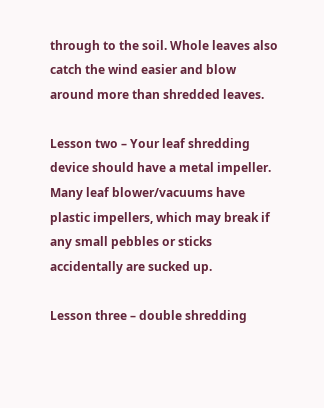through to the soil. Whole leaves also catch the wind easier and blow around more than shredded leaves.

Lesson two – Your leaf shredding device should have a metal impeller. Many leaf blower/vacuums have plastic impellers, which may break if any small pebbles or sticks accidentally are sucked up.

Lesson three – double shredding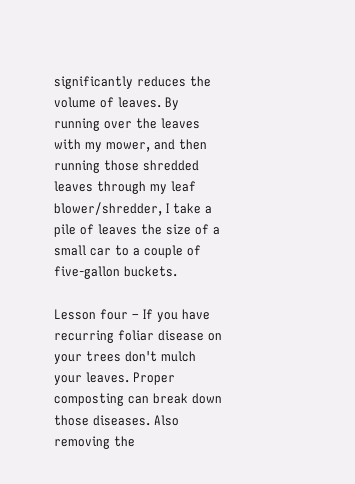significantly reduces the volume of leaves. By running over the leaves with my mower, and then running those shredded leaves through my leaf blower/shredder, I take a pile of leaves the size of a small car to a couple of five-gallon buckets.

Lesson four – If you have recurring foliar disease on your trees don't mulch your leaves. Proper composting can break down those diseases. Also removing the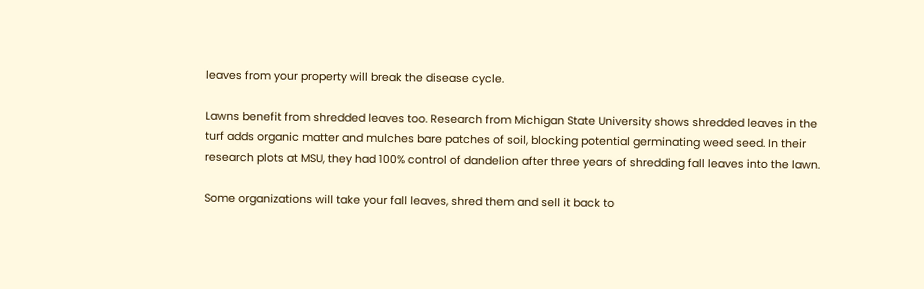leaves from your property will break the disease cycle.

Lawns benefit from shredded leaves too. Research from Michigan State University shows shredded leaves in the turf adds organic matter and mulches bare patches of soil, blocking potential germinating weed seed. In their research plots at MSU, they had 100% control of dandelion after three years of shredding fall leaves into the lawn.

Some organizations will take your fall leaves, shred them and sell it back to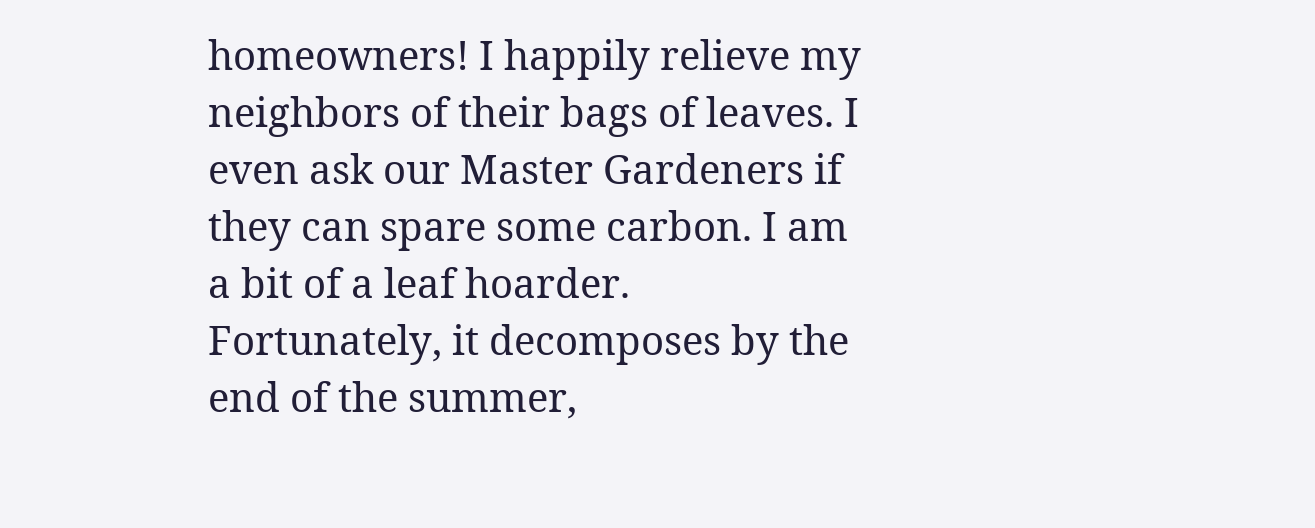homeowners! I happily relieve my neighbors of their bags of leaves. I even ask our Master Gardeners if they can spare some carbon. I am a bit of a leaf hoarder. Fortunately, it decomposes by the end of the summer,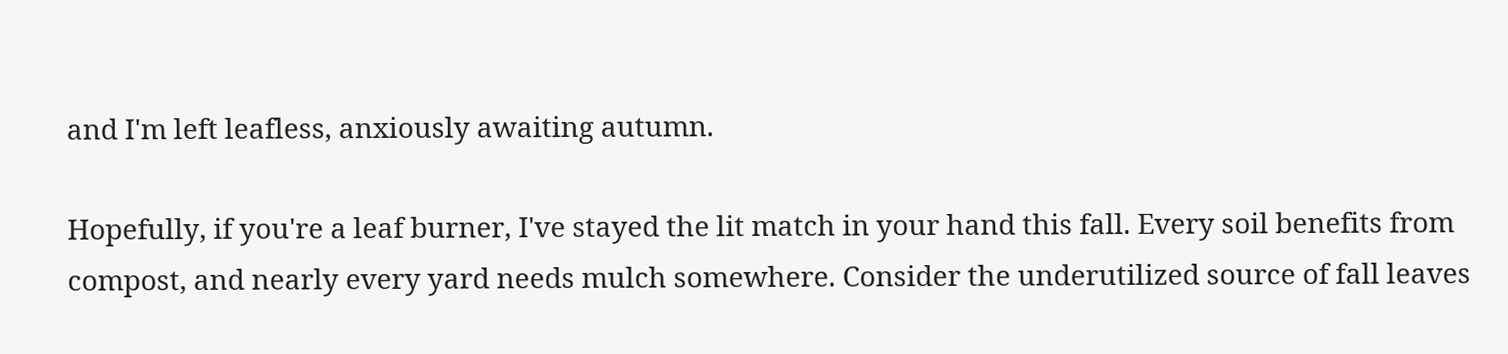and I'm left leafless, anxiously awaiting autumn.

Hopefully, if you're a leaf burner, I've stayed the lit match in your hand this fall. Every soil benefits from compost, and nearly every yard needs mulch somewhere. Consider the underutilized source of fall leaves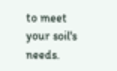to meet your soil's needs.